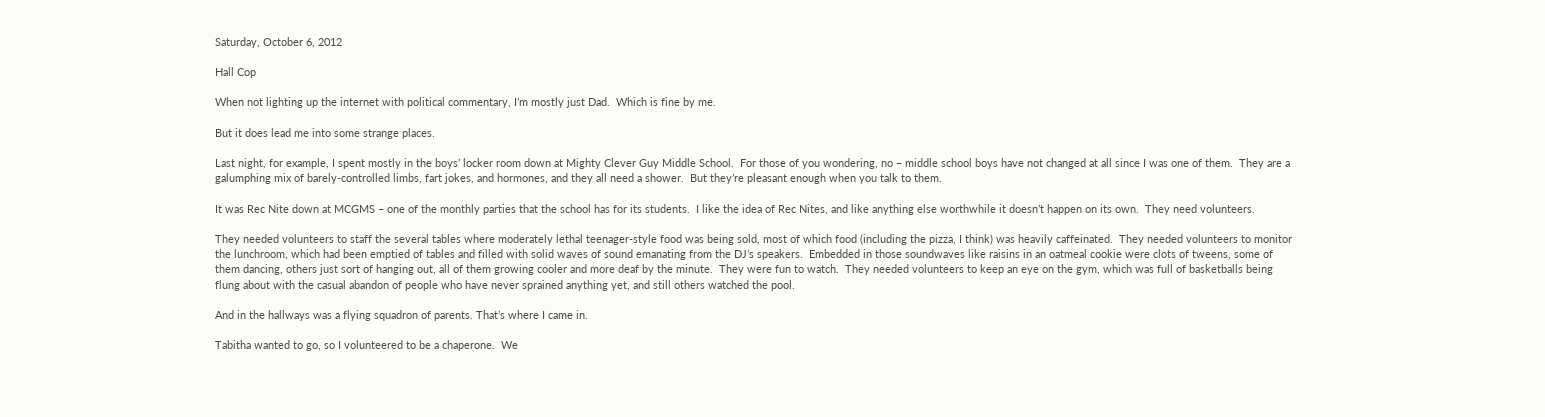Saturday, October 6, 2012

Hall Cop

When not lighting up the internet with political commentary, I’m mostly just Dad.  Which is fine by me.

But it does lead me into some strange places.

Last night, for example, I spent mostly in the boys’ locker room down at Mighty Clever Guy Middle School.  For those of you wondering, no – middle school boys have not changed at all since I was one of them.  They are a galumphing mix of barely-controlled limbs, fart jokes, and hormones, and they all need a shower.  But they’re pleasant enough when you talk to them.

It was Rec Nite down at MCGMS – one of the monthly parties that the school has for its students.  I like the idea of Rec Nites, and like anything else worthwhile it doesn’t happen on its own.  They need volunteers.

They needed volunteers to staff the several tables where moderately lethal teenager-style food was being sold, most of which food (including the pizza, I think) was heavily caffeinated.  They needed volunteers to monitor the lunchroom, which had been emptied of tables and filled with solid waves of sound emanating from the DJ’s speakers.  Embedded in those soundwaves like raisins in an oatmeal cookie were clots of tweens, some of them dancing, others just sort of hanging out, all of them growing cooler and more deaf by the minute.  They were fun to watch.  They needed volunteers to keep an eye on the gym, which was full of basketballs being flung about with the casual abandon of people who have never sprained anything yet, and still others watched the pool.

And in the hallways was a flying squadron of parents. That’s where I came in.

Tabitha wanted to go, so I volunteered to be a chaperone.  We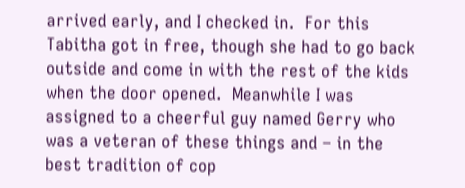arrived early, and I checked in.  For this Tabitha got in free, though she had to go back outside and come in with the rest of the kids when the door opened.  Meanwhile I was assigned to a cheerful guy named Gerry who was a veteran of these things and – in the best tradition of cop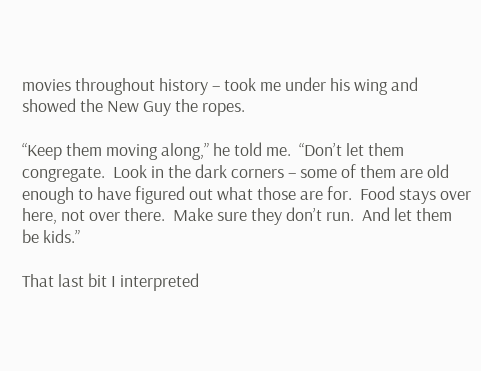movies throughout history – took me under his wing and showed the New Guy the ropes.

“Keep them moving along,” he told me.  “Don’t let them congregate.  Look in the dark corners – some of them are old enough to have figured out what those are for.  Food stays over here, not over there.  Make sure they don’t run.  And let them be kids.”

That last bit I interpreted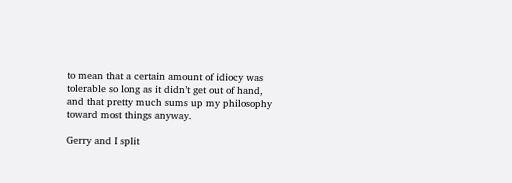to mean that a certain amount of idiocy was tolerable so long as it didn’t get out of hand, and that pretty much sums up my philosophy toward most things anyway.

Gerry and I split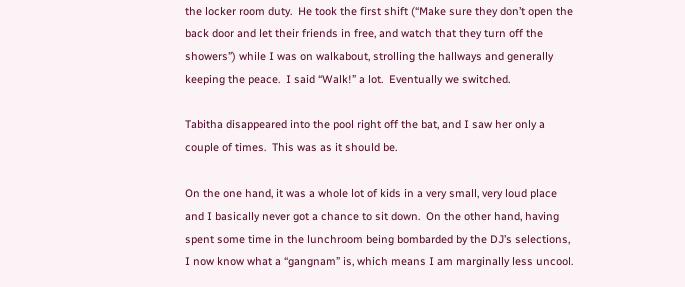the locker room duty.  He took the first shift (“Make sure they don’t open the back door and let their friends in free, and watch that they turn off the showers”) while I was on walkabout, strolling the hallways and generally keeping the peace.  I said “Walk!” a lot.  Eventually we switched.

Tabitha disappeared into the pool right off the bat, and I saw her only a couple of times.  This was as it should be.

On the one hand, it was a whole lot of kids in a very small, very loud place and I basically never got a chance to sit down.  On the other hand, having spent some time in the lunchroom being bombarded by the DJ’s selections, I now know what a “gangnam” is, which means I am marginally less uncool.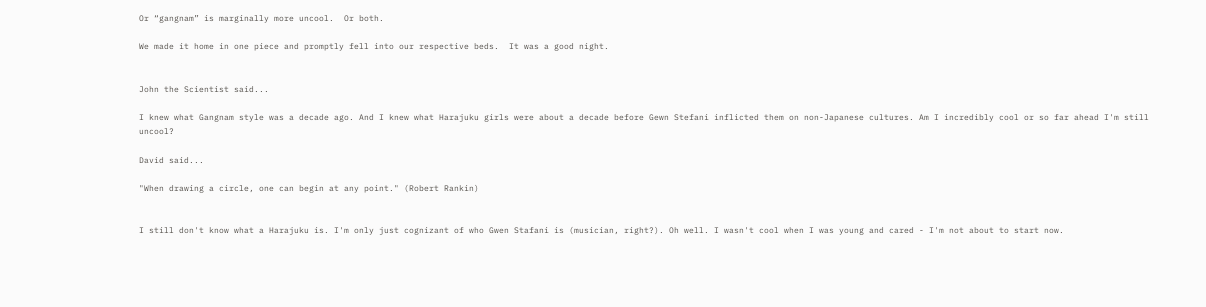Or “gangnam” is marginally more uncool.  Or both.

We made it home in one piece and promptly fell into our respective beds.  It was a good night.


John the Scientist said...

I knew what Gangnam style was a decade ago. And I knew what Harajuku girls were about a decade before Gewn Stefani inflicted them on non-Japanese cultures. Am I incredibly cool or so far ahead I'm still uncool?

David said...

"When drawing a circle, one can begin at any point." (Robert Rankin)


I still don't know what a Harajuku is. I'm only just cognizant of who Gwen Stafani is (musician, right?). Oh well. I wasn't cool when I was young and cared - I'm not about to start now.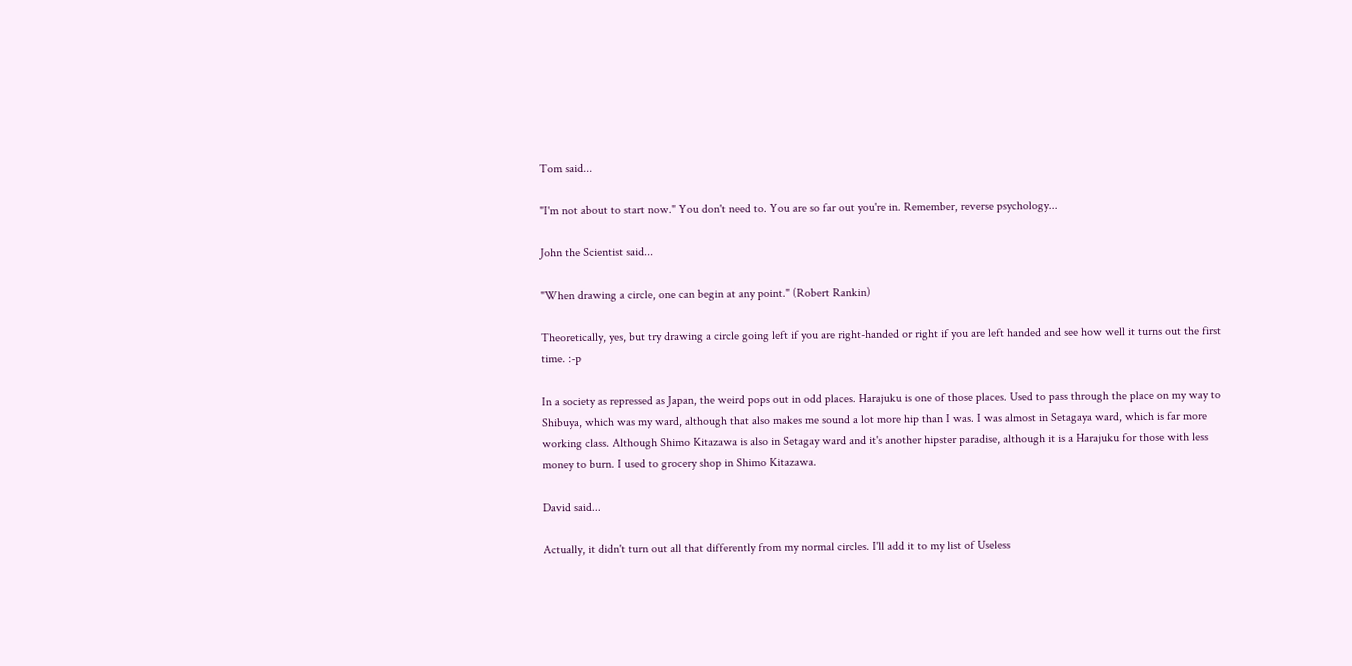Tom said...

"I'm not about to start now." You don't need to. You are so far out you're in. Remember, reverse psychology...

John the Scientist said...

"When drawing a circle, one can begin at any point." (Robert Rankin)

Theoretically, yes, but try drawing a circle going left if you are right-handed or right if you are left handed and see how well it turns out the first time. :-p

In a society as repressed as Japan, the weird pops out in odd places. Harajuku is one of those places. Used to pass through the place on my way to Shibuya, which was my ward, although that also makes me sound a lot more hip than I was. I was almost in Setagaya ward, which is far more working class. Although Shimo Kitazawa is also in Setagay ward and it's another hipster paradise, although it is a Harajuku for those with less money to burn. I used to grocery shop in Shimo Kitazawa.

David said...

Actually, it didn't turn out all that differently from my normal circles. I'll add it to my list of Useless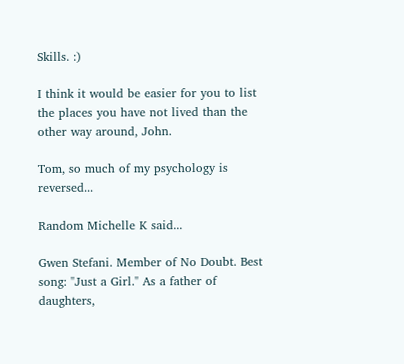Skills. :)

I think it would be easier for you to list the places you have not lived than the other way around, John.

Tom, so much of my psychology is reversed...

Random Michelle K said...

Gwen Stefani. Member of No Doubt. Best song: "Just a Girl." As a father of daughters,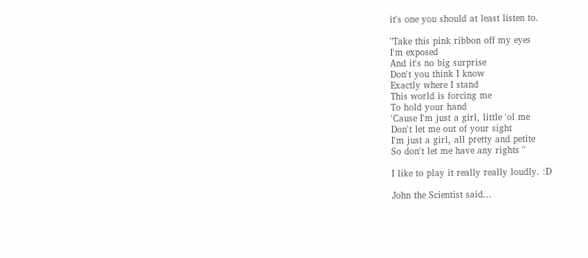it's one you should at least listen to.

"Take this pink ribbon off my eyes
I'm exposed
And it's no big surprise
Don't you think I know
Exactly where I stand
This world is forcing me
To hold your hand
'Cause I'm just a girl, little 'ol me
Don't let me out of your sight
I'm just a girl, all pretty and petite
So don't let me have any rights "

I like to play it really really loudly. :D

John the Scientist said...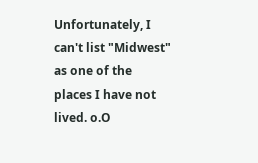Unfortunately, I can't list "Midwest" as one of the places I have not lived. o.O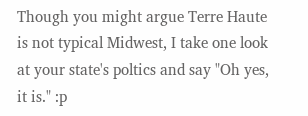Though you might argue Terre Haute is not typical Midwest, I take one look at your state's poltics and say "Oh yes, it is." :p